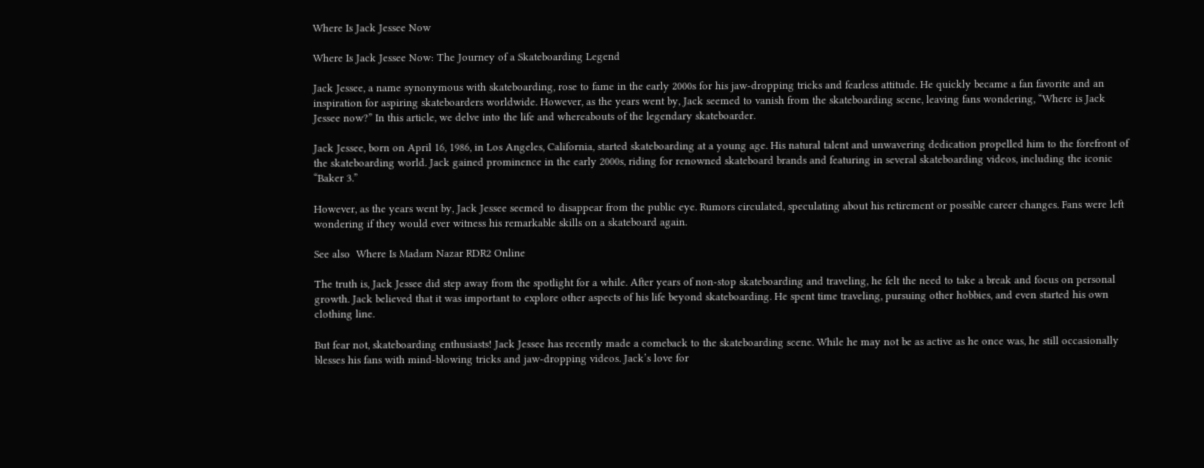Where Is Jack Jessee Now

Where Is Jack Jessee Now: The Journey of a Skateboarding Legend

Jack Jessee, a name synonymous with skateboarding, rose to fame in the early 2000s for his jaw-dropping tricks and fearless attitude. He quickly became a fan favorite and an inspiration for aspiring skateboarders worldwide. However, as the years went by, Jack seemed to vanish from the skateboarding scene, leaving fans wondering, “Where is Jack Jessee now?” In this article, we delve into the life and whereabouts of the legendary skateboarder.

Jack Jessee, born on April 16, 1986, in Los Angeles, California, started skateboarding at a young age. His natural talent and unwavering dedication propelled him to the forefront of the skateboarding world. Jack gained prominence in the early 2000s, riding for renowned skateboard brands and featuring in several skateboarding videos, including the iconic “Baker 3.”

However, as the years went by, Jack Jessee seemed to disappear from the public eye. Rumors circulated, speculating about his retirement or possible career changes. Fans were left wondering if they would ever witness his remarkable skills on a skateboard again.

See also  Where Is Madam Nazar RDR2 Online

The truth is, Jack Jessee did step away from the spotlight for a while. After years of non-stop skateboarding and traveling, he felt the need to take a break and focus on personal growth. Jack believed that it was important to explore other aspects of his life beyond skateboarding. He spent time traveling, pursuing other hobbies, and even started his own clothing line.

But fear not, skateboarding enthusiasts! Jack Jessee has recently made a comeback to the skateboarding scene. While he may not be as active as he once was, he still occasionally blesses his fans with mind-blowing tricks and jaw-dropping videos. Jack’s love for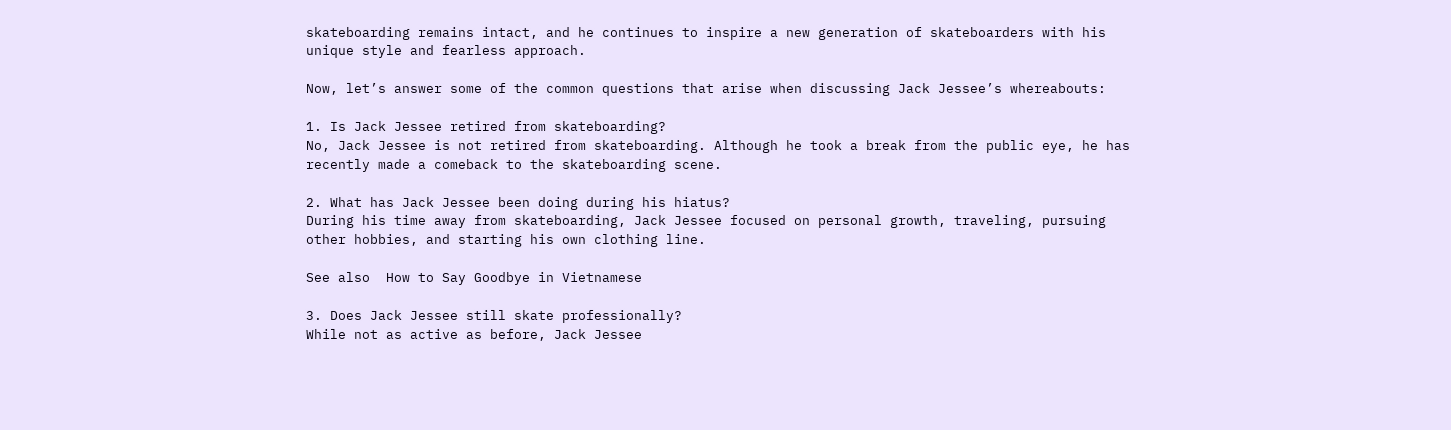skateboarding remains intact, and he continues to inspire a new generation of skateboarders with his unique style and fearless approach.

Now, let’s answer some of the common questions that arise when discussing Jack Jessee’s whereabouts:

1. Is Jack Jessee retired from skateboarding?
No, Jack Jessee is not retired from skateboarding. Although he took a break from the public eye, he has recently made a comeback to the skateboarding scene.

2. What has Jack Jessee been doing during his hiatus?
During his time away from skateboarding, Jack Jessee focused on personal growth, traveling, pursuing other hobbies, and starting his own clothing line.

See also  How to Say Goodbye in Vietnamese

3. Does Jack Jessee still skate professionally?
While not as active as before, Jack Jessee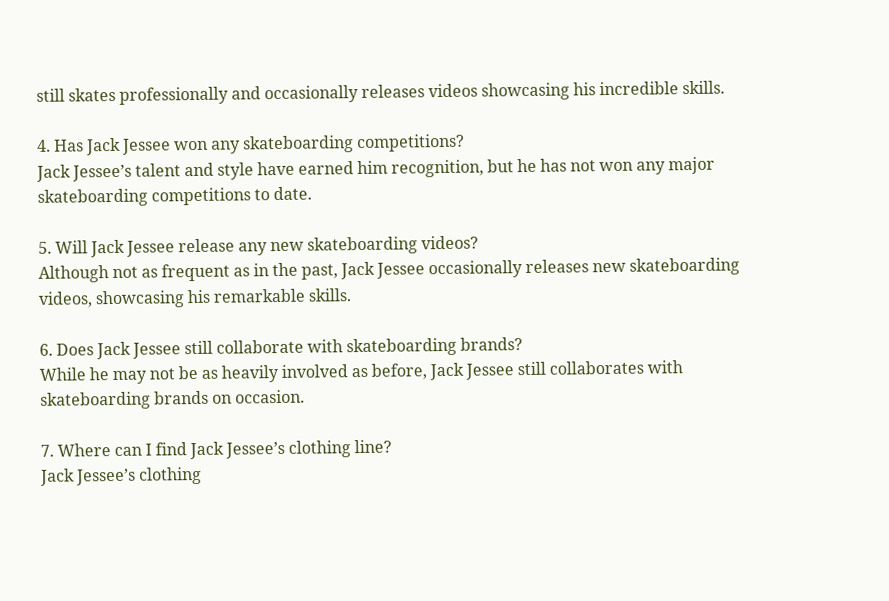still skates professionally and occasionally releases videos showcasing his incredible skills.

4. Has Jack Jessee won any skateboarding competitions?
Jack Jessee’s talent and style have earned him recognition, but he has not won any major skateboarding competitions to date.

5. Will Jack Jessee release any new skateboarding videos?
Although not as frequent as in the past, Jack Jessee occasionally releases new skateboarding videos, showcasing his remarkable skills.

6. Does Jack Jessee still collaborate with skateboarding brands?
While he may not be as heavily involved as before, Jack Jessee still collaborates with skateboarding brands on occasion.

7. Where can I find Jack Jessee’s clothing line?
Jack Jessee’s clothing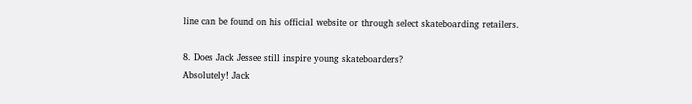line can be found on his official website or through select skateboarding retailers.

8. Does Jack Jessee still inspire young skateboarders?
Absolutely! Jack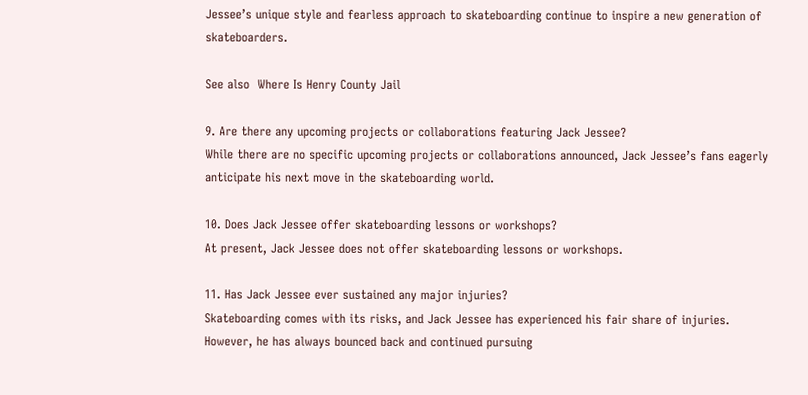Jessee’s unique style and fearless approach to skateboarding continue to inspire a new generation of skateboarders.

See also  Where Is Henry County Jail

9. Are there any upcoming projects or collaborations featuring Jack Jessee?
While there are no specific upcoming projects or collaborations announced, Jack Jessee’s fans eagerly anticipate his next move in the skateboarding world.

10. Does Jack Jessee offer skateboarding lessons or workshops?
At present, Jack Jessee does not offer skateboarding lessons or workshops.

11. Has Jack Jessee ever sustained any major injuries?
Skateboarding comes with its risks, and Jack Jessee has experienced his fair share of injuries. However, he has always bounced back and continued pursuing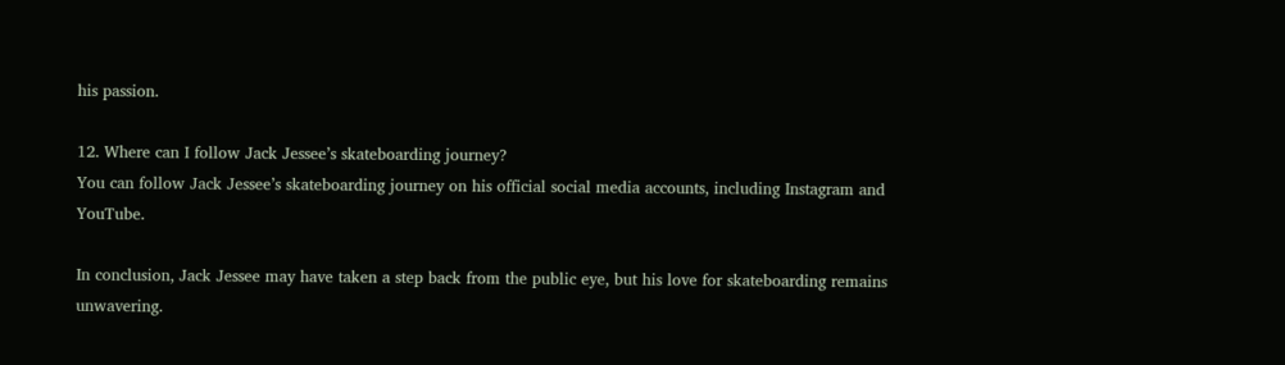his passion.

12. Where can I follow Jack Jessee’s skateboarding journey?
You can follow Jack Jessee’s skateboarding journey on his official social media accounts, including Instagram and YouTube.

In conclusion, Jack Jessee may have taken a step back from the public eye, but his love for skateboarding remains unwavering.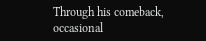Through his comeback, occasional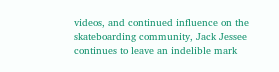videos, and continued influence on the skateboarding community, Jack Jessee continues to leave an indelible mark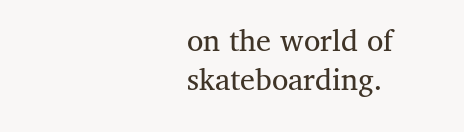on the world of skateboarding.